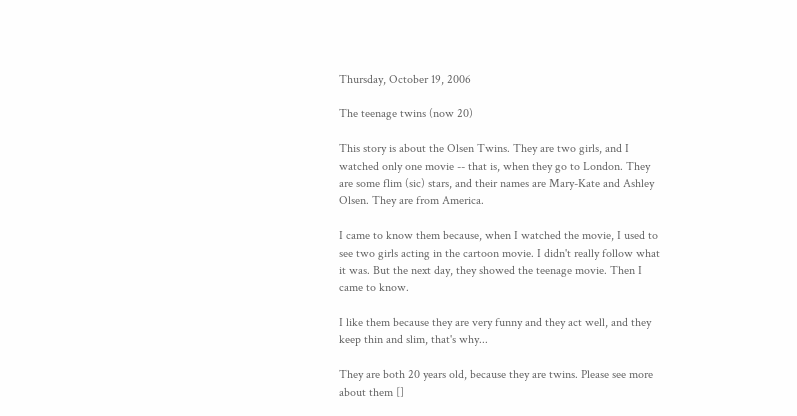Thursday, October 19, 2006

The teenage twins (now 20)

This story is about the Olsen Twins. They are two girls, and I watched only one movie -- that is, when they go to London. They are some flim (sic) stars, and their names are Mary-Kate and Ashley Olsen. They are from America.

I came to know them because, when I watched the movie, I used to see two girls acting in the cartoon movie. I didn't really follow what it was. But the next day, they showed the teenage movie. Then I came to know.

I like them because they are very funny and they act well, and they keep thin and slim, that's why...

They are both 20 years old, because they are twins. Please see more about them []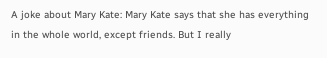A joke about Mary Kate: Mary Kate says that she has everything in the whole world, except friends. But I really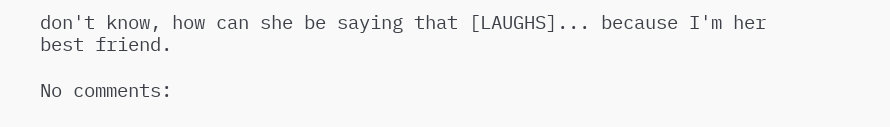don't know, how can she be saying that [LAUGHS]... because I'm her best friend.

No comments: